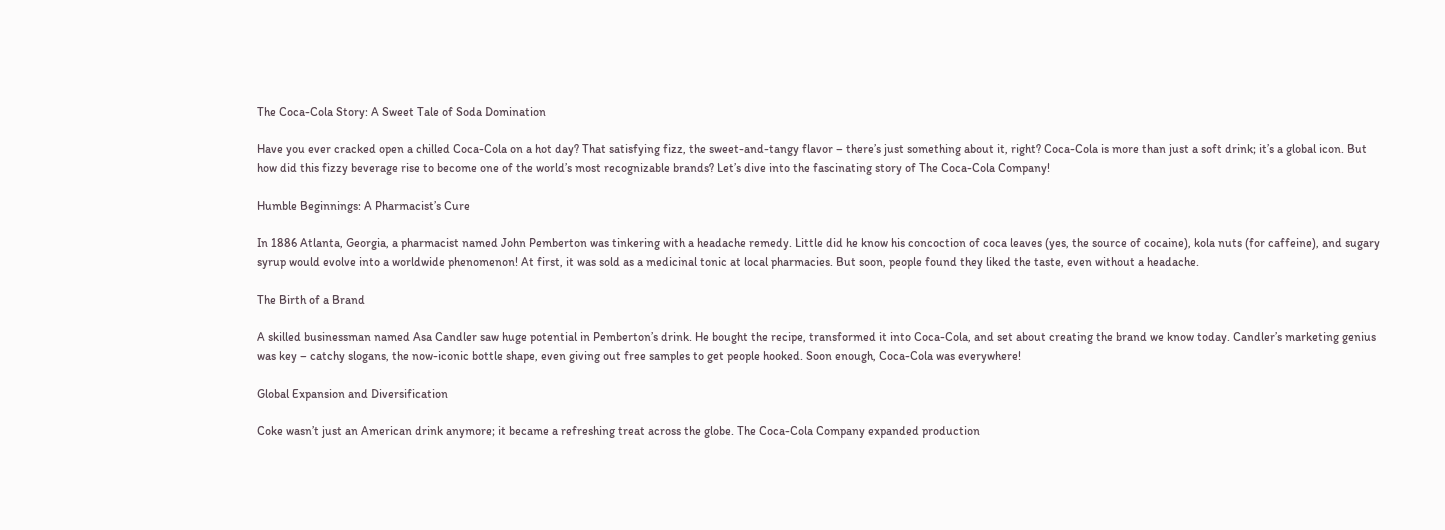The Coca-Cola Story: A Sweet Tale of Soda Domination

Have you ever cracked open a chilled Coca-Cola on a hot day? That satisfying fizz, the sweet-and-tangy flavor – there’s just something about it, right? Coca-Cola is more than just a soft drink; it’s a global icon. But how did this fizzy beverage rise to become one of the world’s most recognizable brands? Let’s dive into the fascinating story of The Coca-Cola Company!

Humble Beginnings: A Pharmacist’s Cure

In 1886 Atlanta, Georgia, a pharmacist named John Pemberton was tinkering with a headache remedy. Little did he know his concoction of coca leaves (yes, the source of cocaine), kola nuts (for caffeine), and sugary syrup would evolve into a worldwide phenomenon! At first, it was sold as a medicinal tonic at local pharmacies. But soon, people found they liked the taste, even without a headache.

The Birth of a Brand

A skilled businessman named Asa Candler saw huge potential in Pemberton’s drink. He bought the recipe, transformed it into Coca-Cola, and set about creating the brand we know today. Candler’s marketing genius was key – catchy slogans, the now-iconic bottle shape, even giving out free samples to get people hooked. Soon enough, Coca-Cola was everywhere!

Global Expansion and Diversification

Coke wasn’t just an American drink anymore; it became a refreshing treat across the globe. The Coca-Cola Company expanded production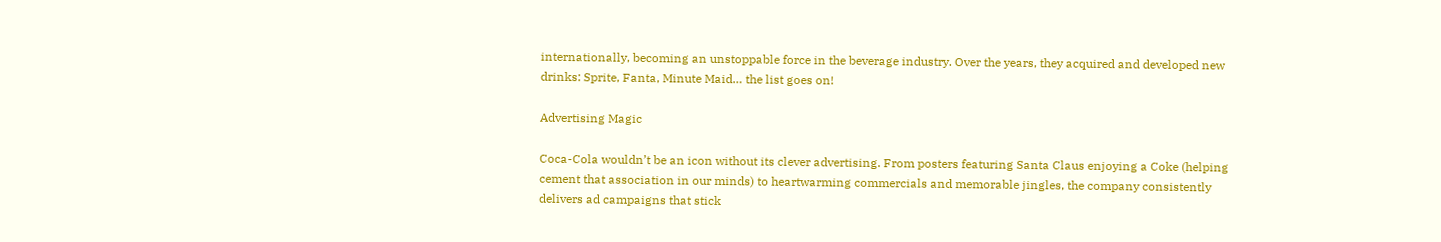internationally, becoming an unstoppable force in the beverage industry. Over the years, they acquired and developed new drinks: Sprite, Fanta, Minute Maid… the list goes on!

Advertising Magic

Coca-Cola wouldn’t be an icon without its clever advertising. From posters featuring Santa Claus enjoying a Coke (helping cement that association in our minds) to heartwarming commercials and memorable jingles, the company consistently delivers ad campaigns that stick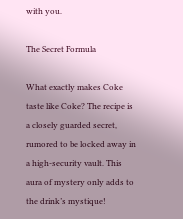with you.

The Secret Formula

What exactly makes Coke taste like Coke? The recipe is a closely guarded secret, rumored to be locked away in a high-security vault. This aura of mystery only adds to the drink’s mystique!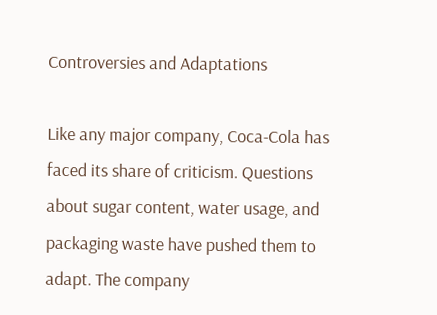Controversies and Adaptations

Like any major company, Coca-Cola has faced its share of criticism. Questions about sugar content, water usage, and packaging waste have pushed them to adapt. The company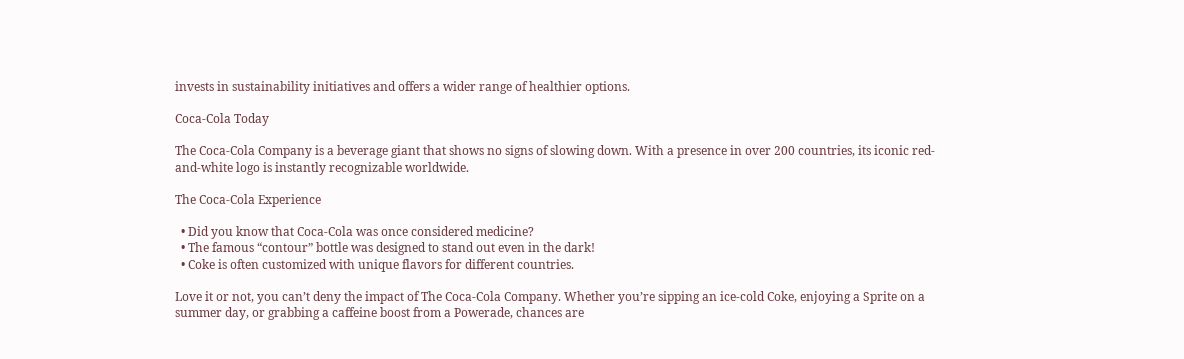invests in sustainability initiatives and offers a wider range of healthier options.

Coca-Cola Today

The Coca-Cola Company is a beverage giant that shows no signs of slowing down. With a presence in over 200 countries, its iconic red-and-white logo is instantly recognizable worldwide.

The Coca-Cola Experience

  • Did you know that Coca-Cola was once considered medicine?
  • The famous “contour” bottle was designed to stand out even in the dark!
  • Coke is often customized with unique flavors for different countries.

Love it or not, you can’t deny the impact of The Coca-Cola Company. Whether you’re sipping an ice-cold Coke, enjoying a Sprite on a summer day, or grabbing a caffeine boost from a Powerade, chances are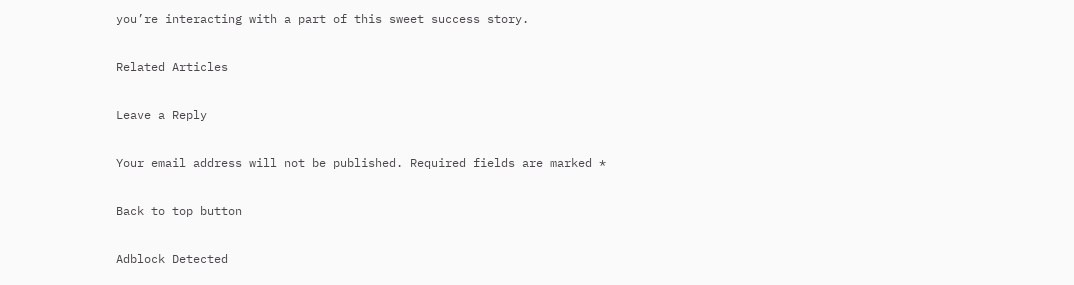you’re interacting with a part of this sweet success story.

Related Articles

Leave a Reply

Your email address will not be published. Required fields are marked *

Back to top button

Adblock Detected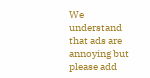We understand that ads are annoying but please add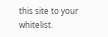this site to your whitelist.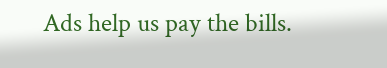Ads help us pay the bills.